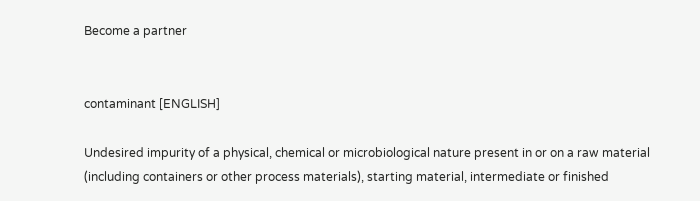Become a partner


contaminant [ENGLISH]

Undesired impurity of a physical, chemical or microbiological nature present in or on a raw material (including containers or other process materials), starting material, intermediate or finished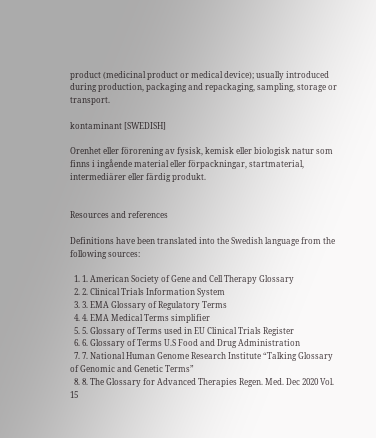product (medicinal product or medical device); usually introduced during production, packaging and repackaging, sampling, storage or transport.

kontaminant [SWEDISH]

Orenhet eller förorening av fysisk, kemisk eller biologisk natur som finns i ingående material eller förpackningar, startmaterial, intermediärer eller färdig produkt.


Resources and references

Definitions have been translated into the Swedish language from the following sources:

  1. 1. American Society of Gene and Cell Therapy Glossary
  2. 2. Clinical Trials Information System
  3. 3. EMA Glossary of Regulatory Terms
  4. 4. EMA Medical Terms simplifier
  5. 5. Glossary of Terms used in EU Clinical Trials Register
  6. 6. Glossary of Terms U.S Food and Drug Administration
  7. 7. National Human Genome Research Institute “Talking Glossary of Genomic and Genetic Terms”
  8. 8. The Glossary for Advanced Therapies Regen. Med. Dec 2020 Vol. 15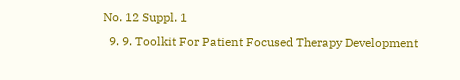No. 12 Suppl. 1
  9. 9. Toolkit For Patient Focused Therapy Development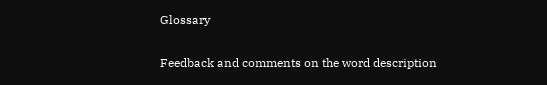Glossary

Feedback and comments on the word description